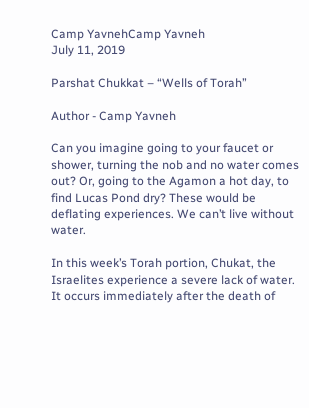Camp YavnehCamp Yavneh
July 11, 2019

Parshat Chukkat – “Wells of Torah”

Author - Camp Yavneh

Can you imagine going to your faucet or shower, turning the nob and no water comes out? Or, going to the Agamon a hot day, to find Lucas Pond dry? These would be deflating experiences. We can’t live without water.

In this week’s Torah portion, Chukat, the Israelites experience a severe lack of water. It occurs immediately after the death of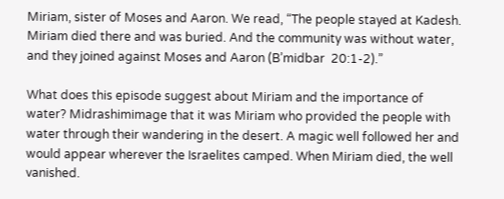Miriam, sister of Moses and Aaron. We read, “The people stayed at Kadesh. Miriam died there and was buried. And the community was without water, and they joined against Moses and Aaron (B’midbar  20:1-2).”

What does this episode suggest about Miriam and the importance of water? Midrashimimage that it was Miriam who provided the people with water through their wandering in the desert. A magic well followed her and would appear wherever the Israelites camped. When Miriam died, the well vanished.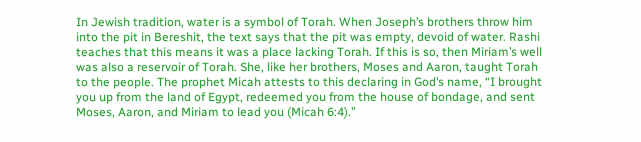In Jewish tradition, water is a symbol of Torah. When Joseph’s brothers throw him into the pit in Bereshit, the text says that the pit was empty, devoid of water. Rashi teaches that this means it was a place lacking Torah. If this is so, then Miriam’s well was also a reservoir of Torah. She, like her brothers, Moses and Aaron, taught Torah to the people. The prophet Micah attests to this declaring in God’s name, “I brought you up from the land of Egypt, redeemed you from the house of bondage, and sent Moses, Aaron, and Miriam to lead you (Micah 6:4).”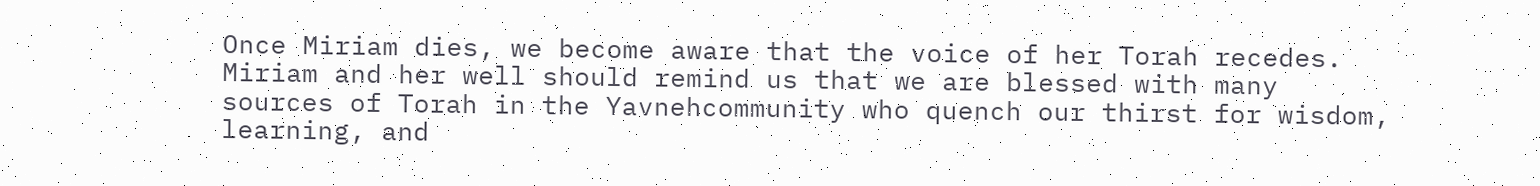Once Miriam dies, we become aware that the voice of her Torah recedes. Miriam and her well should remind us that we are blessed with many sources of Torah in the Yavnehcommunity who quench our thirst for wisdom, learning, and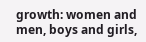growth: women and men, boys and girls,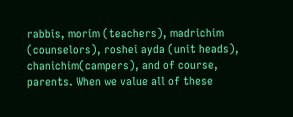rabbis, morim (teachers), madrichim (counselors), roshei ayda (unit heads), chanichim(campers), and of course, parents. When we value all of these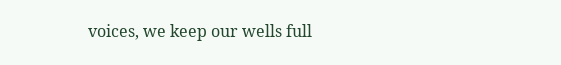voices, we keep our wells full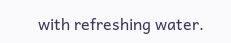with refreshing water.